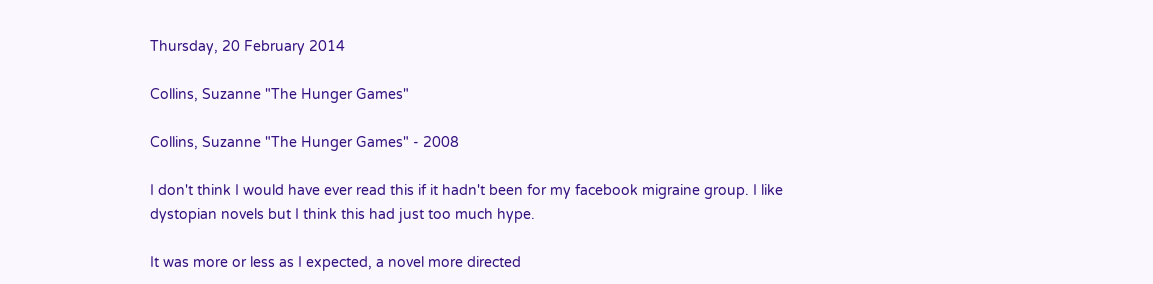Thursday, 20 February 2014

Collins, Suzanne "The Hunger Games"

Collins, Suzanne "The Hunger Games" - 2008

I don't think I would have ever read this if it hadn't been for my facebook migraine group. I like dystopian novels but I think this had just too much hype.

It was more or less as I expected, a novel more directed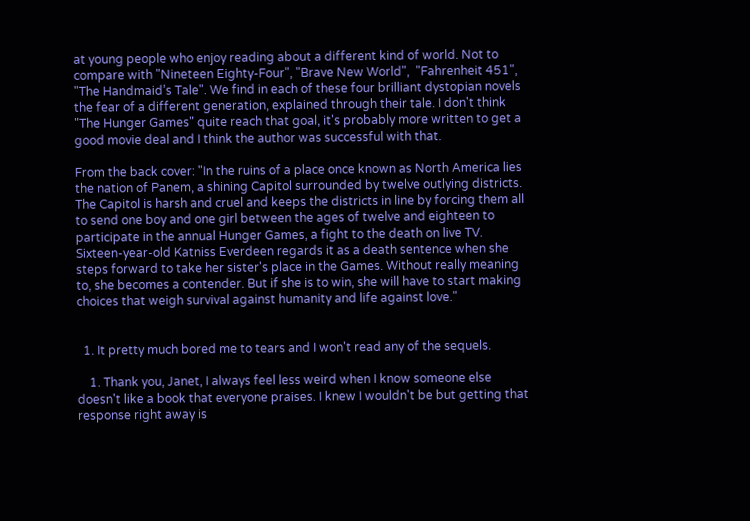at young people who enjoy reading about a different kind of world. Not to compare with "Nineteen Eighty-Four", "Brave New World",  "Fahrenheit 451", "The Handmaid’s Tale". We find in each of these four brilliant dystopian novels the fear of a different generation, explained through their tale. I don't think "The Hunger Games" quite reach that goal, it's probably more written to get a good movie deal and I think the author was successful with that.

From the back cover: "In the ruins of a place once known as North America lies the nation of Panem, a shining Capitol surrounded by twelve outlying districts. The Capitol is harsh and cruel and keeps the districts in line by forcing them all to send one boy and one girl between the ages of twelve and eighteen to participate in the annual Hunger Games, a fight to the death on live TV.
Sixteen-year-old Katniss Everdeen regards it as a death sentence when she steps forward to take her sister's place in the Games. Without really meaning to, she becomes a contender. But if she is to win, she will have to start making choices that weigh survival against humanity and life against love."


  1. It pretty much bored me to tears and I won't read any of the sequels.

    1. Thank you, Janet, I always feel less weird when I know someone else doesn't like a book that everyone praises. I knew I wouldn't be but getting that response right away is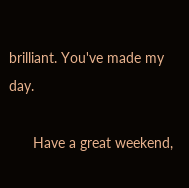brilliant. You've made my day.

      Have a great weekend,